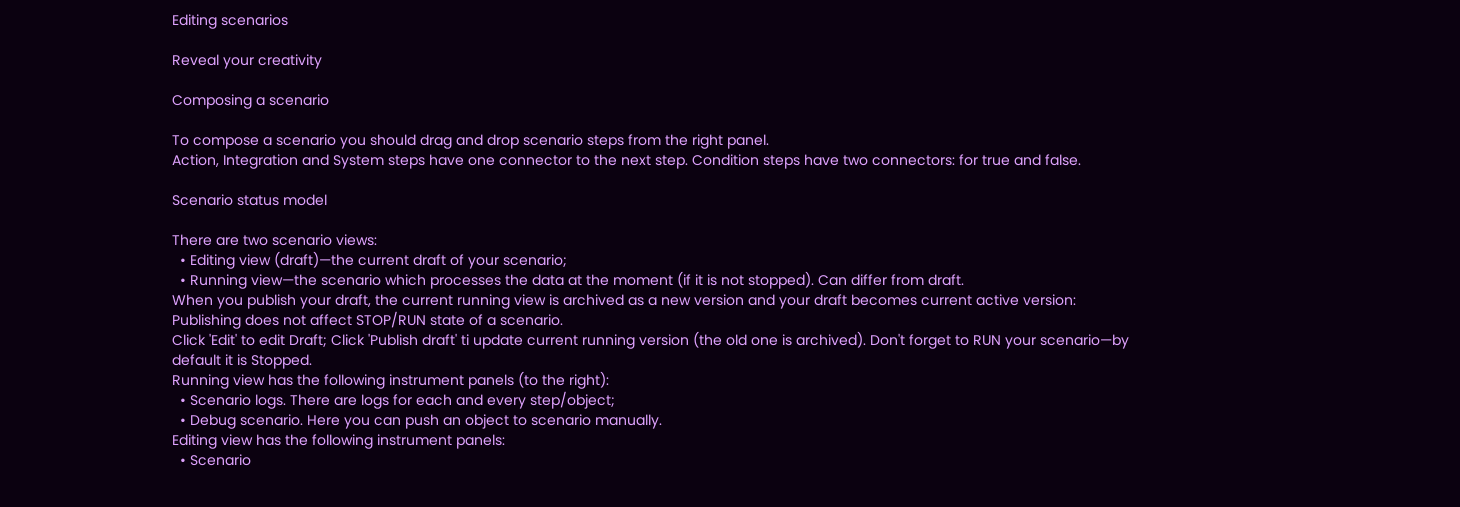Editing scenarios

Reveal your creativity

Composing a scenario

To compose a scenario you should drag and drop scenario steps from the right panel.
Action, Integration and System steps have one connector to the next step. Condition steps have two connectors: for true and false.

Scenario status model

There are two scenario views:
  • Editing view (draft)—the current draft of your scenario;
  • Running view—the scenario which processes the data at the moment (if it is not stopped). Can differ from draft.
When you publish your draft, the current running view is archived as a new version and your draft becomes current active version:
Publishing does not affect STOP/RUN state of a scenario.
Click 'Edit' to edit Draft; Click 'Publish draft' ti update current running version (the old one is archived). Don't forget to RUN your scenario—by default it is Stopped.
Running view has the following instrument panels (to the right):
  • Scenario logs. There are logs for each and every step/object;
  • Debug scenario. Here you can push an object to scenario manually.
Editing view has the following instrument panels:
  • Scenario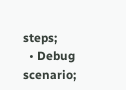steps;
  • Debug scenario;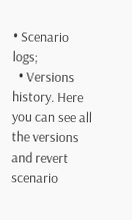• Scenario logs;
  • Versions history. Here you can see all the versions and revert scenario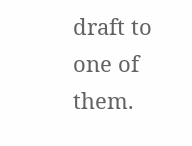draft to one of them.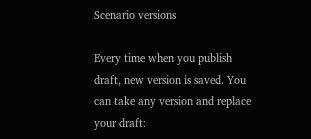Scenario versions

Every time when you publish draft, new version is saved. You can take any version and replace your draft: